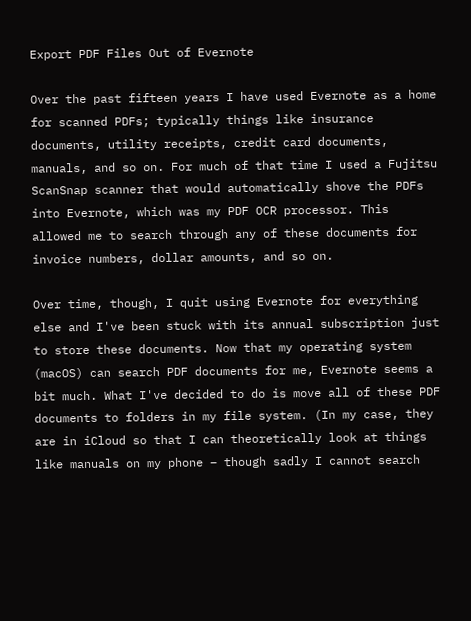Export PDF Files Out of Evernote

Over the past fifteen years I have used Evernote as a home for scanned PDFs; typically things like insurance documents, utility receipts, credit card documents, manuals, and so on. For much of that time I used a Fujitsu ScanSnap scanner that would automatically shove the PDFs into Evernote, which was my PDF OCR processor. This allowed me to search through any of these documents for invoice numbers, dollar amounts, and so on.

Over time, though, I quit using Evernote for everything else and I've been stuck with its annual subscription just to store these documents. Now that my operating system (macOS) can search PDF documents for me, Evernote seems a bit much. What I've decided to do is move all of these PDF documents to folders in my file system. (In my case, they are in iCloud so that I can theoretically look at things like manuals on my phone – though sadly I cannot search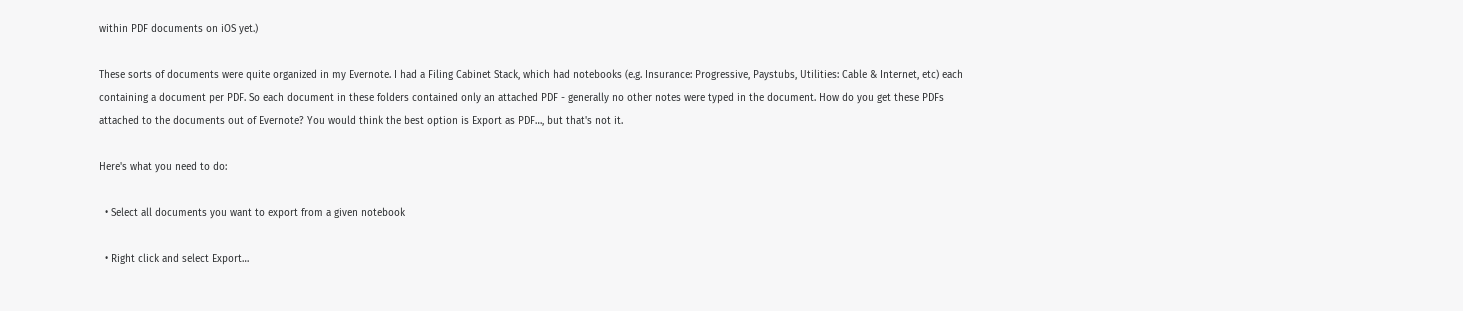within PDF documents on iOS yet.)

These sorts of documents were quite organized in my Evernote. I had a Filing Cabinet Stack, which had notebooks (e.g. Insurance: Progressive, Paystubs, Utilities: Cable & Internet, etc) each containing a document per PDF. So each document in these folders contained only an attached PDF - generally no other notes were typed in the document. How do you get these PDFs attached to the documents out of Evernote? You would think the best option is Export as PDF…, but that's not it.

Here's what you need to do:

  • Select all documents you want to export from a given notebook

  • Right click and select Export…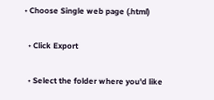• Choose Single web page (.html)

  • Click Export

  • Select the folder where you'd like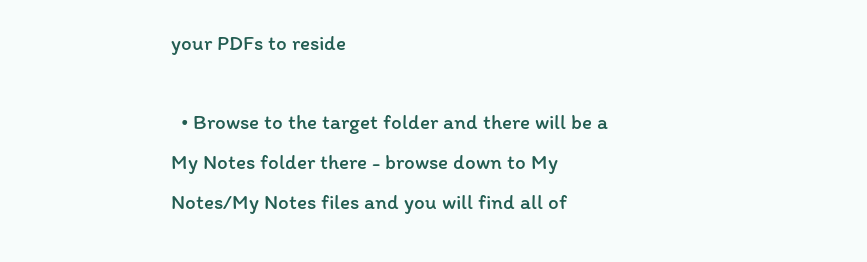your PDFs to reside

  • Browse to the target folder and there will be a My Notes folder there - browse down to My Notes/My Notes files and you will find all of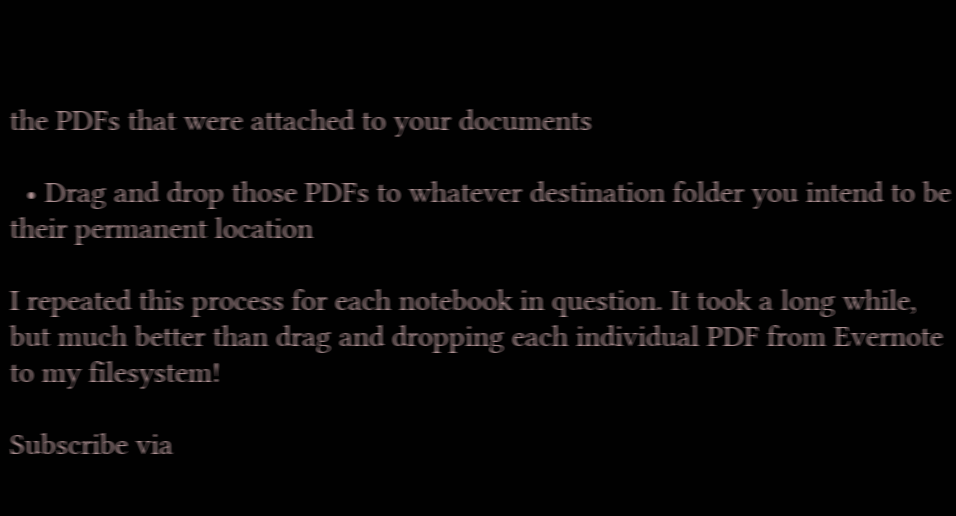the PDFs that were attached to your documents

  • Drag and drop those PDFs to whatever destination folder you intend to be their permanent location

I repeated this process for each notebook in question. It took a long while, but much better than drag and dropping each individual PDF from Evernote to my filesystem!

Subscribe via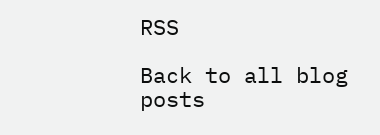RSS

Back to all blog posts